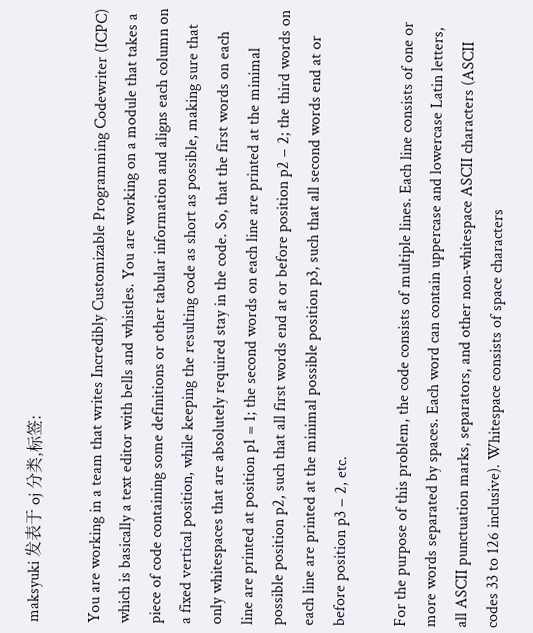maksyuki 发表于 oj 分类,标签:

You are working in a team that writes Incredibly Customizable Programming Codewriter (ICPC) which is basically a text editor with bells and whistles. You are working on a module that takes a piece of code containing some definitions or other tabular information and aligns each column on a fixed vertical position, while keeping the resulting code as short as possible, making sure that only whitespaces that are absolutely required stay in the code. So, that the first words on each line are printed at position p1 = 1; the second words on each line are printed at the minimal possible position p2, such that all first words end at or before position p2 − 2; the third words on each line are printed at the minimal possible position p3, such that all second words end at or before position p3 − 2, etc.

For the purpose of this problem, the code consists of multiple lines. Each line consists of one or more words separated by spaces. Each word can contain uppercase and lowercase Latin letters, all ASCII punctuation marks, separators, and other non-whitespace ASCII characters (ASCII codes 33 to 126 inclusive). Whitespace consists of space characters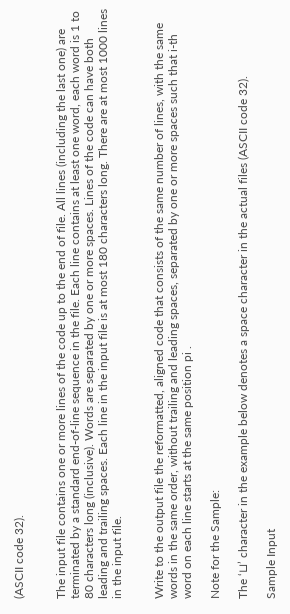(ASCII code 32).


The input file contains one or more lines of the code up to the end of file. All lines (including the last one) are terminated by a standard end-of-line sequence in the file. Each line contains at least one word, each word is 1 to 80 characters long (inclusive). Words are separated by one or more spaces. Lines of the code can have both leading and trailing spaces. Each line in the input file is at most 180 characters long. There are at most 1000 lines in the input file.


Write to the output file the reformatted, aligned code that consists of the same number of lines, with the same words in the same order, without trailing and leading spaces, separated by one or more spaces such that i-th word on each line starts at the same position pi .

Note for the Sample:

The ‘⊔’ character in the example below denotes a space character in the actual files (ASCII code 32).

Sample Input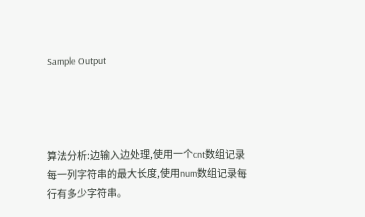Sample Output




算法分析:边输入边处理,使用一个cnt数组记录每一列字符串的最大长度,使用num数组记录每行有多少字符串。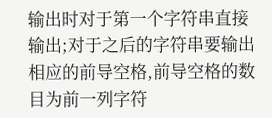输出时对于第一个字符串直接输出;对于之后的字符串要输出相应的前导空格,前导空格的数目为前一列字符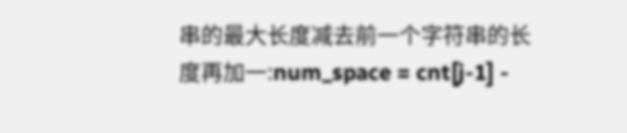串的最大长度减去前一个字符串的长度再加一:num_space = cnt[j-1] -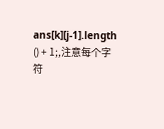ans[k][j-1].length () + 1;,注意每个字符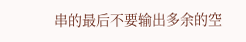串的最后不要输出多余的空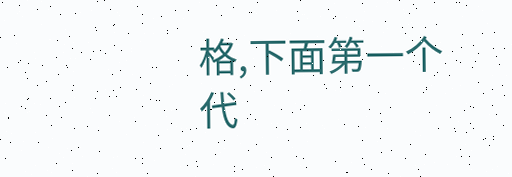格,下面第一个代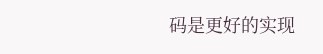码是更好的实现